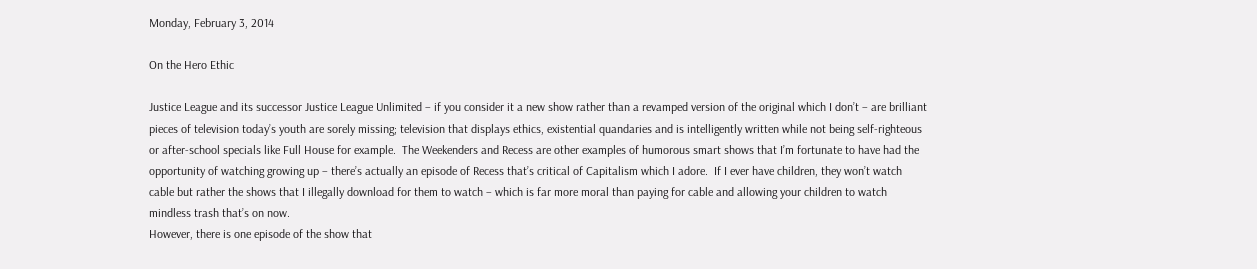Monday, February 3, 2014

On the Hero Ethic

Justice League and its successor Justice League Unlimited – if you consider it a new show rather than a revamped version of the original which I don’t – are brilliant pieces of television today’s youth are sorely missing; television that displays ethics, existential quandaries and is intelligently written while not being self-righteous or after-school specials like Full House for example.  The Weekenders and Recess are other examples of humorous smart shows that I’m fortunate to have had the opportunity of watching growing up – there’s actually an episode of Recess that’s critical of Capitalism which I adore.  If I ever have children, they won’t watch cable but rather the shows that I illegally download for them to watch – which is far more moral than paying for cable and allowing your children to watch mindless trash that’s on now.
However, there is one episode of the show that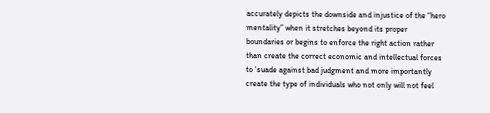accurately depicts the downside and injustice of the “hero mentality” when it stretches beyond its proper boundaries or begins to enforce the right action rather than create the correct economic and intellectual forces to ‘suade against bad judgment and more importantly create the type of individuals who not only will not feel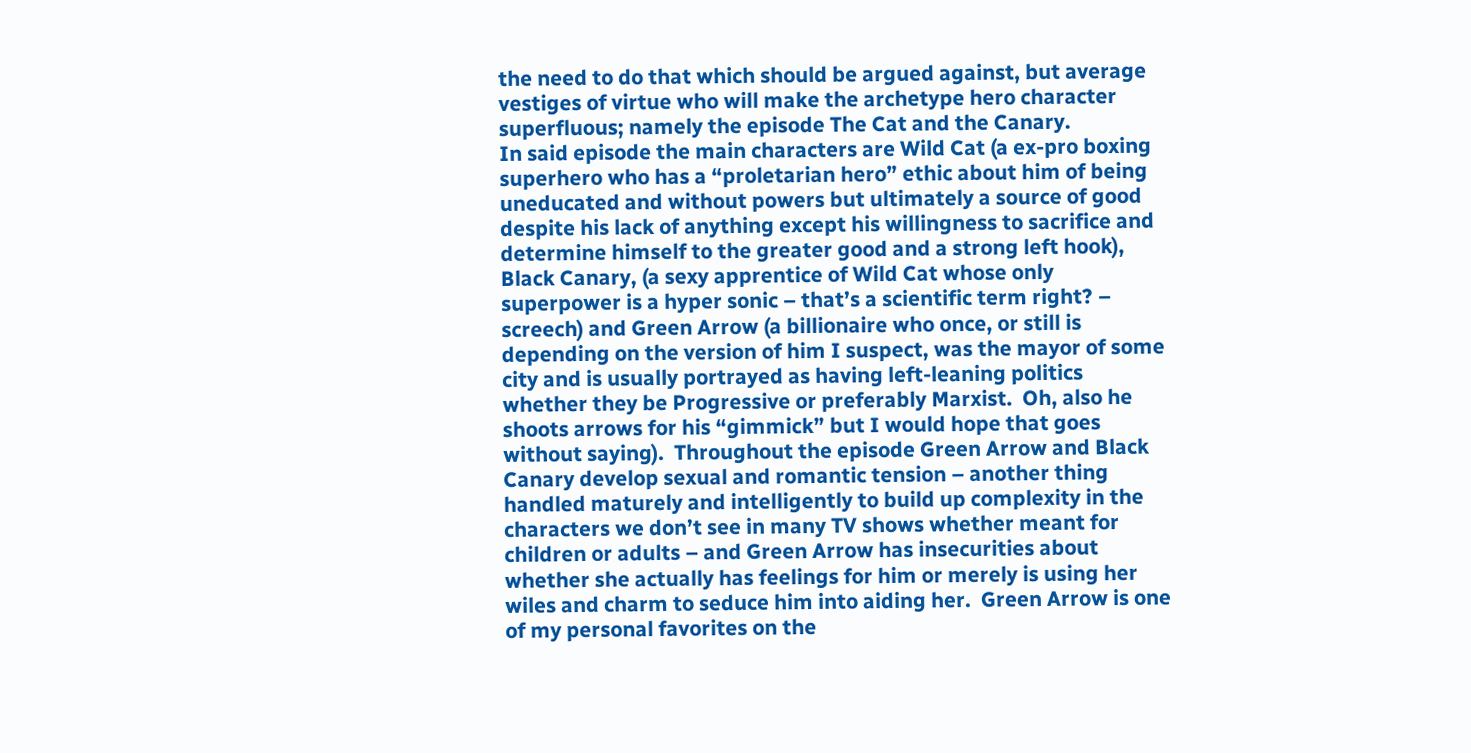the need to do that which should be argued against, but average vestiges of virtue who will make the archetype hero character superfluous; namely the episode The Cat and the Canary.
In said episode the main characters are Wild Cat (a ex-pro boxing superhero who has a “proletarian hero” ethic about him of being uneducated and without powers but ultimately a source of good despite his lack of anything except his willingness to sacrifice and determine himself to the greater good and a strong left hook), Black Canary, (a sexy apprentice of Wild Cat whose only superpower is a hyper sonic – that’s a scientific term right? – screech) and Green Arrow (a billionaire who once, or still is depending on the version of him I suspect, was the mayor of some city and is usually portrayed as having left-leaning politics whether they be Progressive or preferably Marxist.  Oh, also he shoots arrows for his “gimmick” but I would hope that goes without saying).  Throughout the episode Green Arrow and Black Canary develop sexual and romantic tension – another thing handled maturely and intelligently to build up complexity in the characters we don’t see in many TV shows whether meant for children or adults – and Green Arrow has insecurities about whether she actually has feelings for him or merely is using her wiles and charm to seduce him into aiding her.  Green Arrow is one of my personal favorites on the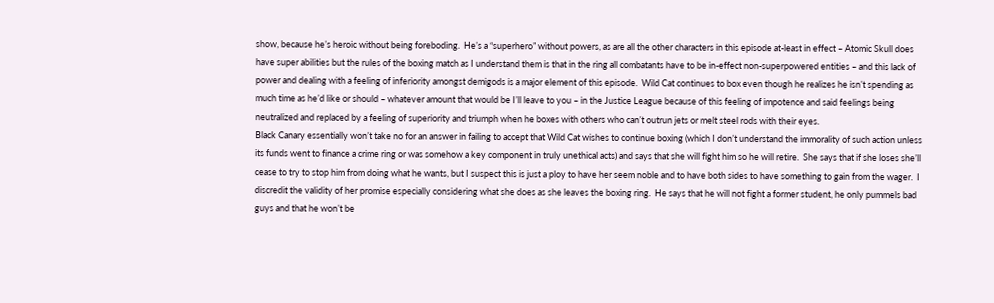show, because he’s heroic without being foreboding.  He’s a “superhero” without powers, as are all the other characters in this episode at-least in effect – Atomic Skull does have super abilities but the rules of the boxing match as I understand them is that in the ring all combatants have to be in-effect non-superpowered entities – and this lack of power and dealing with a feeling of inferiority amongst demigods is a major element of this episode.  Wild Cat continues to box even though he realizes he isn’t spending as much time as he’d like or should – whatever amount that would be I’ll leave to you – in the Justice League because of this feeling of impotence and said feelings being neutralized and replaced by a feeling of superiority and triumph when he boxes with others who can’t outrun jets or melt steel rods with their eyes.
Black Canary essentially won’t take no for an answer in failing to accept that Wild Cat wishes to continue boxing (which I don’t understand the immorality of such action unless its funds went to finance a crime ring or was somehow a key component in truly unethical acts) and says that she will fight him so he will retire.  She says that if she loses she’ll cease to try to stop him from doing what he wants, but I suspect this is just a ploy to have her seem noble and to have both sides to have something to gain from the wager.  I discredit the validity of her promise especially considering what she does as she leaves the boxing ring.  He says that he will not fight a former student, he only pummels bad guys and that he won’t be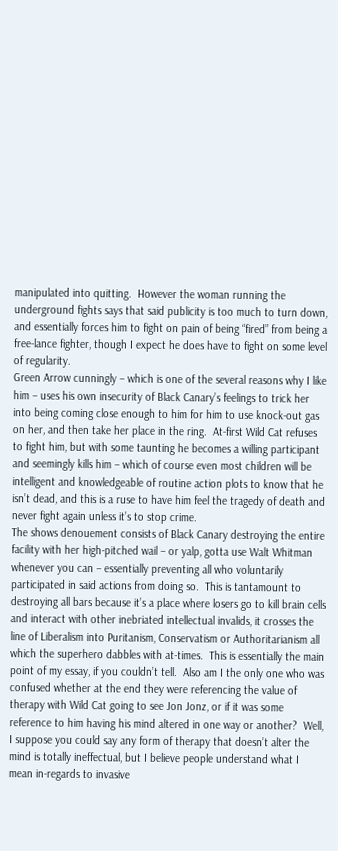manipulated into quitting.  However the woman running the underground fights says that said publicity is too much to turn down, and essentially forces him to fight on pain of being “fired” from being a free-lance fighter, though I expect he does have to fight on some level of regularity.
Green Arrow cunningly – which is one of the several reasons why I like him – uses his own insecurity of Black Canary’s feelings to trick her into being coming close enough to him for him to use knock-out gas on her, and then take her place in the ring.  At-first Wild Cat refuses to fight him, but with some taunting he becomes a willing participant and seemingly kills him – which of course even most children will be intelligent and knowledgeable of routine action plots to know that he isn’t dead, and this is a ruse to have him feel the tragedy of death and never fight again unless it’s to stop crime.
The shows denouement consists of Black Canary destroying the entire facility with her high-pitched wail – or yalp, gotta use Walt Whitman whenever you can – essentially preventing all who voluntarily participated in said actions from doing so.  This is tantamount to destroying all bars because it’s a place where losers go to kill brain cells and interact with other inebriated intellectual invalids, it crosses the line of Liberalism into Puritanism, Conservatism or Authoritarianism all which the superhero dabbles with at-times.  This is essentially the main point of my essay, if you couldn’t tell.  Also am I the only one who was confused whether at the end they were referencing the value of therapy with Wild Cat going to see Jon Jonz, or if it was some reference to him having his mind altered in one way or another?  Well, I suppose you could say any form of therapy that doesn’t alter the mind is totally ineffectual, but I believe people understand what I mean in-regards to invasive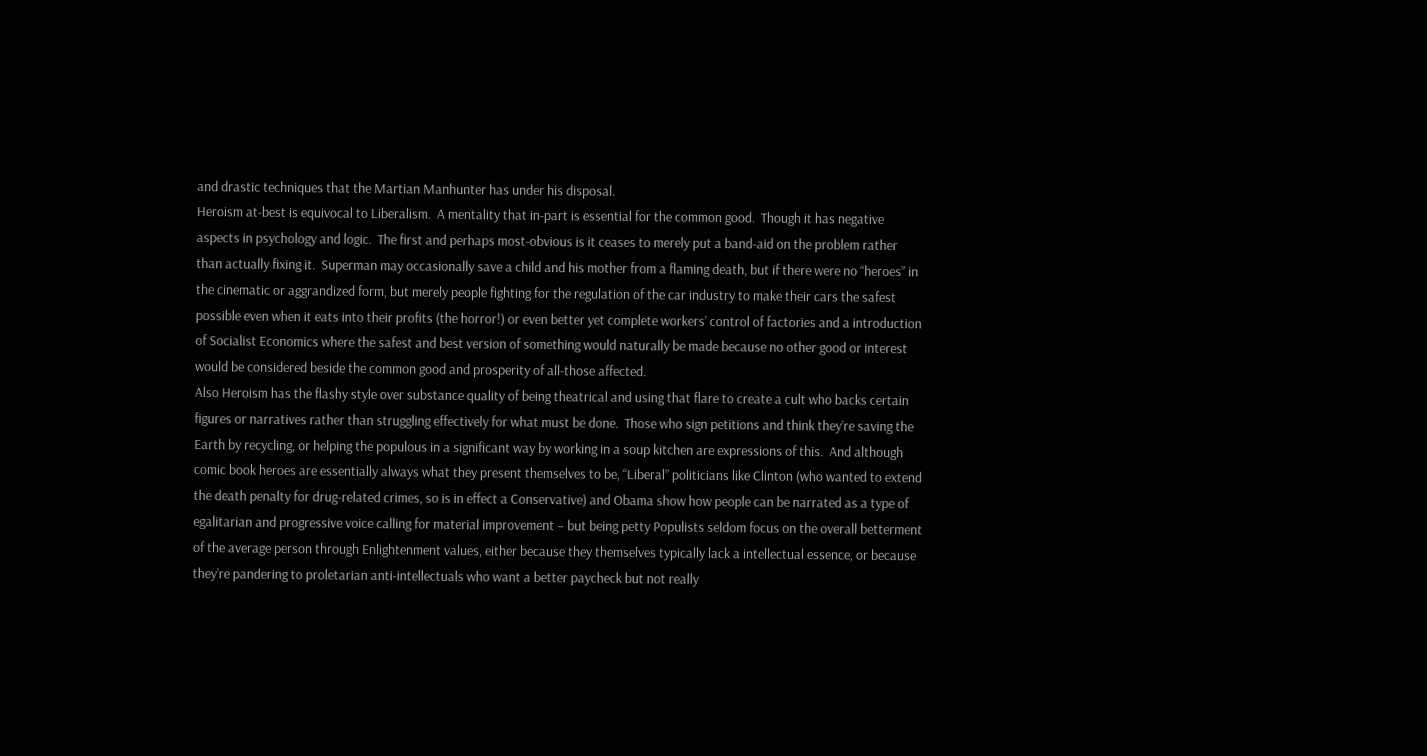and drastic techniques that the Martian Manhunter has under his disposal.
Heroism at-best is equivocal to Liberalism.  A mentality that in-part is essential for the common good.  Though it has negative aspects in psychology and logic.  The first and perhaps most-obvious is it ceases to merely put a band-aid on the problem rather than actually fixing it.  Superman may occasionally save a child and his mother from a flaming death, but if there were no “heroes” in the cinematic or aggrandized form, but merely people fighting for the regulation of the car industry to make their cars the safest possible even when it eats into their profits (the horror!) or even better yet complete workers’ control of factories and a introduction of Socialist Economics where the safest and best version of something would naturally be made because no other good or interest would be considered beside the common good and prosperity of all-those affected.
Also Heroism has the flashy style over substance quality of being theatrical and using that flare to create a cult who backs certain figures or narratives rather than struggling effectively for what must be done.  Those who sign petitions and think they’re saving the Earth by recycling, or helping the populous in a significant way by working in a soup kitchen are expressions of this.  And although comic book heroes are essentially always what they present themselves to be, “Liberal” politicians like Clinton (who wanted to extend the death penalty for drug-related crimes, so is in effect a Conservative) and Obama show how people can be narrated as a type of egalitarian and progressive voice calling for material improvement – but being petty Populists seldom focus on the overall betterment of the average person through Enlightenment values, either because they themselves typically lack a intellectual essence, or because they’re pandering to proletarian anti-intellectuals who want a better paycheck but not really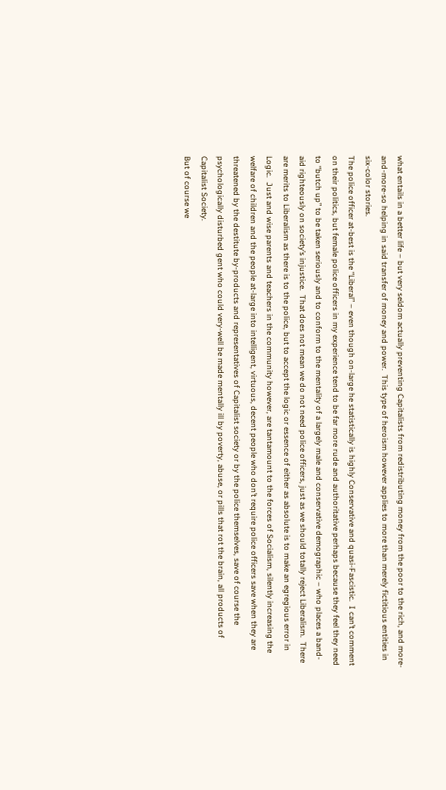what entails in a better life – but very seldom actually preventing Capitalists from redistributing money from the poor to the rich, and more-and-more-so helping in said transfer of money and power.  This type of heroism however applies to more than merely fictitious entities in six-color stories.
The police officer at-best is the “Liberal” – even though on-large he statistically is highly Conservative and quasi-Fascistic.  I can’t comment on their politics, but female police officers in my experience tend to be far more rude and authoritative perhaps because they feel they need to “butch up” to be taken seriously and to conform to the mentality of a largely male and conservative demographic – who places a band-aid righteously on society’s injustice.  That does not mean we do not need police officers, just as we should totally reject Liberalism.  There are merits to Liberalism as there is to the police, but to accept the logic or essence of either as absolute is to make an egregious error in Logic.  Just and wise parents and teachers in the community however, are tantamount to the forces of Socialism, silently increasing the welfare of children and the people at-large into intelligent, virtuous, decent people who don’t require police officers save when they are threatened by the destitute by-products and representatives of Capitalist society or by the police themselves, save of course the psychologically disturbed gent who could very-well be made mentally ill by poverty, abuse, or pills that rot the brain, all products of Capitalist Society.
But of course we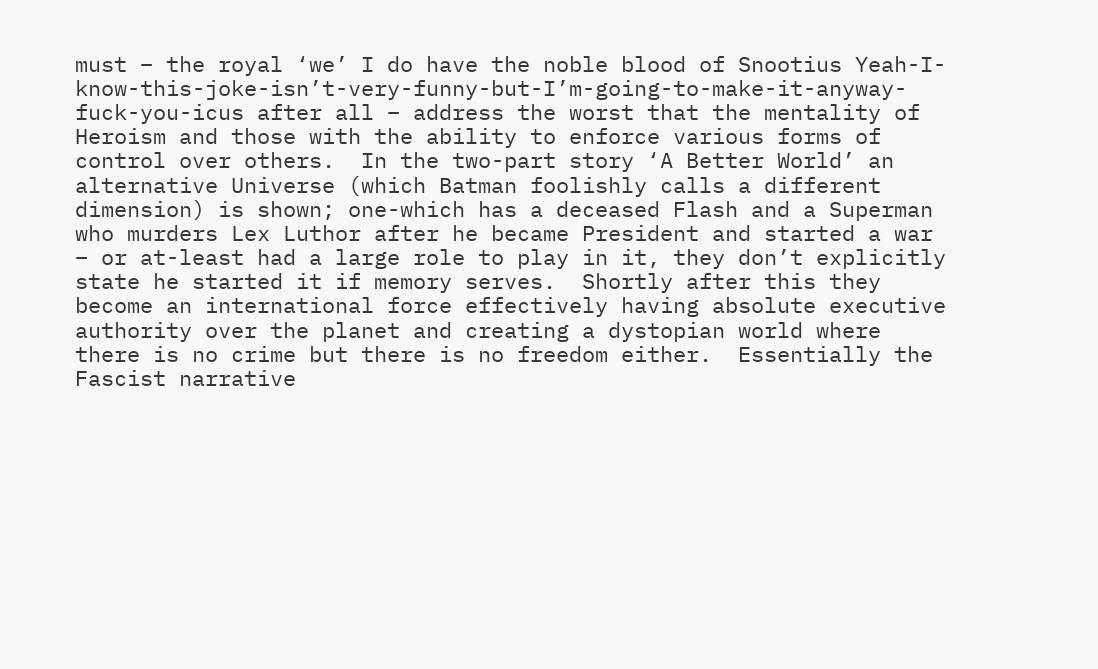must – the royal ‘we’ I do have the noble blood of Snootius Yeah-I-know-this-joke-isn’t-very-funny-but-I’m-going-to-make-it-anyway-fuck-you-icus after all – address the worst that the mentality of Heroism and those with the ability to enforce various forms of control over others.  In the two-part story ‘A Better World’ an alternative Universe (which Batman foolishly calls a different dimension) is shown; one-which has a deceased Flash and a Superman who murders Lex Luthor after he became President and started a war – or at-least had a large role to play in it, they don’t explicitly state he started it if memory serves.  Shortly after this they become an international force effectively having absolute executive authority over the planet and creating a dystopian world where there is no crime but there is no freedom either.  Essentially the Fascist narrative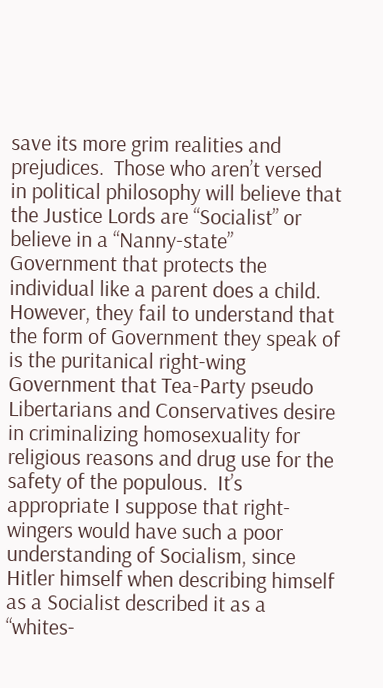save its more grim realities and prejudices.  Those who aren’t versed in political philosophy will believe that the Justice Lords are “Socialist” or believe in a “Nanny-state” Government that protects the individual like a parent does a child.  However, they fail to understand that the form of Government they speak of is the puritanical right-wing Government that Tea-Party pseudo Libertarians and Conservatives desire in criminalizing homosexuality for religious reasons and drug use for the safety of the populous.  It’s appropriate I suppose that right-wingers would have such a poor understanding of Socialism, since Hitler himself when describing himself as a Socialist described it as a “whites-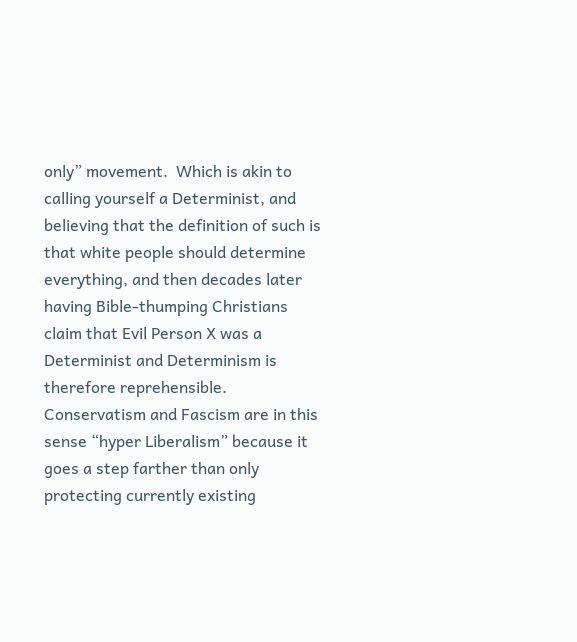only” movement.  Which is akin to calling yourself a Determinist, and believing that the definition of such is that white people should determine everything, and then decades later having Bible-thumping Christians claim that Evil Person X was a Determinist and Determinism is therefore reprehensible.
Conservatism and Fascism are in this sense “hyper Liberalism” because it goes a step farther than only protecting currently existing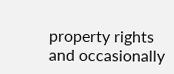property rights and occasionally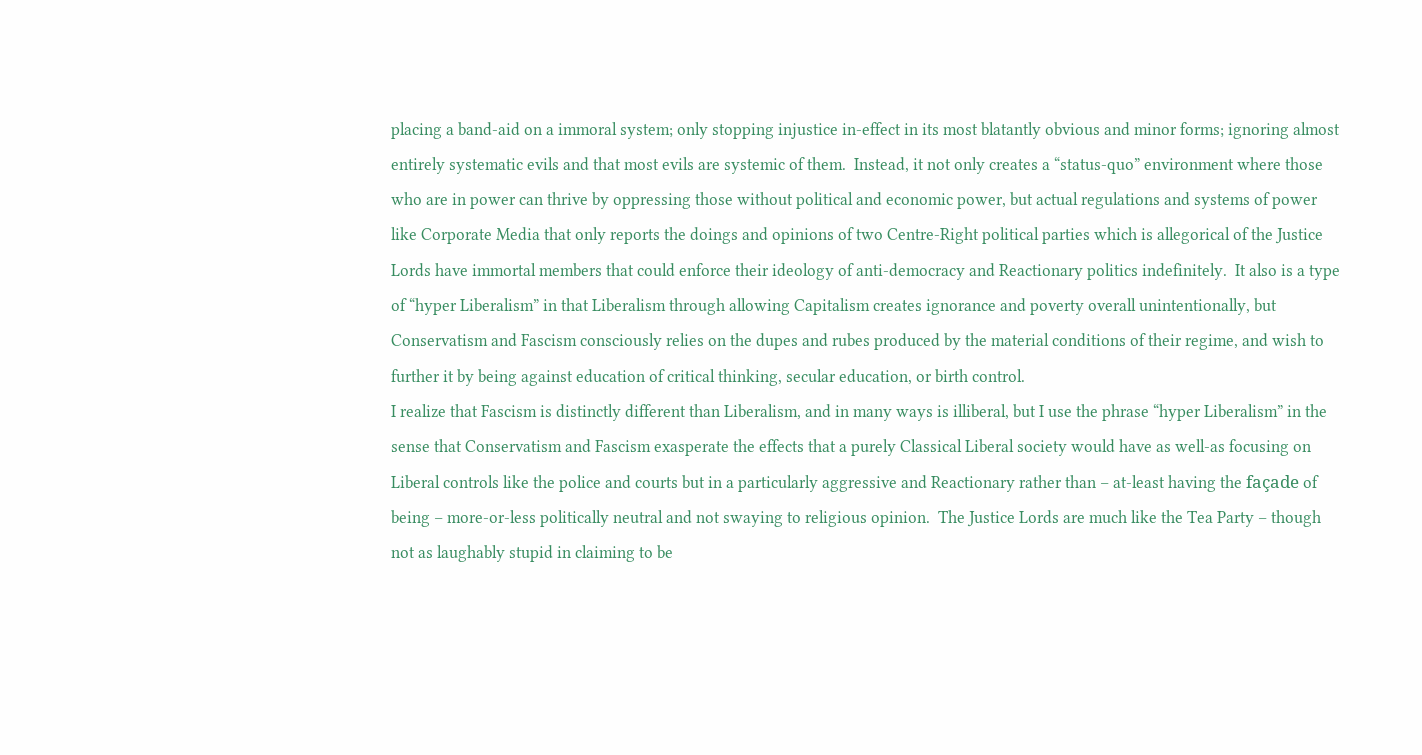placing a band-aid on a immoral system; only stopping injustice in-effect in its most blatantly obvious and minor forms; ignoring almost entirely systematic evils and that most evils are systemic of them.  Instead, it not only creates a “status-quo” environment where those who are in power can thrive by oppressing those without political and economic power, but actual regulations and systems of power like Corporate Media that only reports the doings and opinions of two Centre-Right political parties which is allegorical of the Justice Lords have immortal members that could enforce their ideology of anti-democracy and Reactionary politics indefinitely.  It also is a type of “hyper Liberalism” in that Liberalism through allowing Capitalism creates ignorance and poverty overall unintentionally, but Conservatism and Fascism consciously relies on the dupes and rubes produced by the material conditions of their regime, and wish to further it by being against education of critical thinking, secular education, or birth control.
I realize that Fascism is distinctly different than Liberalism, and in many ways is illiberal, but I use the phrase “hyper Liberalism” in the sense that Conservatism and Fascism exasperate the effects that a purely Classical Liberal society would have as well-as focusing on Liberal controls like the police and courts but in a particularly aggressive and Reactionary rather than – at-least having the façade of being – more-or-less politically neutral and not swaying to religious opinion.  The Justice Lords are much like the Tea Party – though not as laughably stupid in claiming to be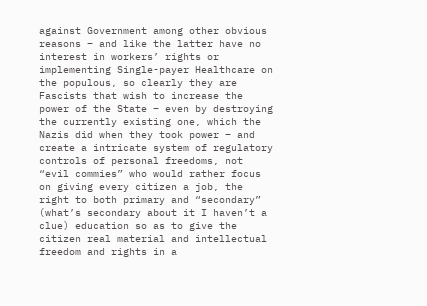against Government among other obvious reasons – and like the latter have no interest in workers’ rights or implementing Single-payer Healthcare on the populous, so clearly they are Fascists that wish to increase the power of the State – even by destroying the currently existing one, which the Nazis did when they took power – and create a intricate system of regulatory controls of personal freedoms, not “evil commies” who would rather focus on giving every citizen a job, the right to both primary and “secondary” (what’s secondary about it I haven’t a clue) education so as to give the citizen real material and intellectual freedom and rights in a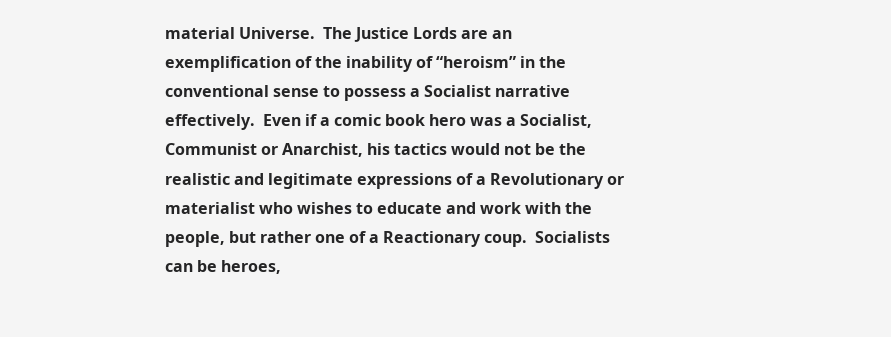material Universe.  The Justice Lords are an exemplification of the inability of “heroism” in the conventional sense to possess a Socialist narrative effectively.  Even if a comic book hero was a Socialist, Communist or Anarchist, his tactics would not be the realistic and legitimate expressions of a Revolutionary or materialist who wishes to educate and work with the people, but rather one of a Reactionary coup.  Socialists can be heroes,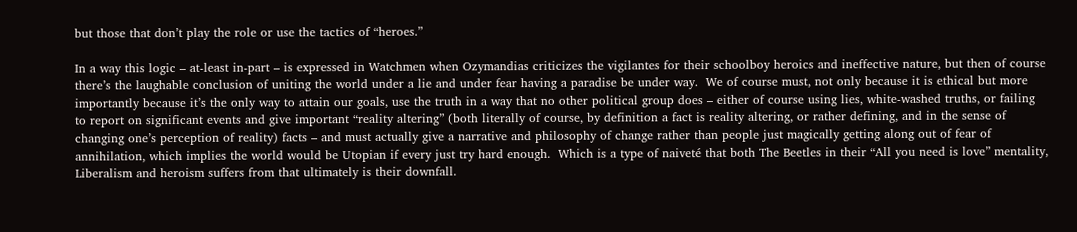but those that don’t play the role or use the tactics of “heroes.”

In a way this logic – at-least in-part – is expressed in Watchmen when Ozymandias criticizes the vigilantes for their schoolboy heroics and ineffective nature, but then of course there’s the laughable conclusion of uniting the world under a lie and under fear having a paradise be under way.  We of course must, not only because it is ethical but more importantly because it’s the only way to attain our goals, use the truth in a way that no other political group does – either of course using lies, white-washed truths, or failing to report on significant events and give important “reality altering” (both literally of course, by definition a fact is reality altering, or rather defining, and in the sense of changing one’s perception of reality) facts – and must actually give a narrative and philosophy of change rather than people just magically getting along out of fear of annihilation, which implies the world would be Utopian if every just try hard enough.  Which is a type of naiveté that both The Beetles in their “All you need is love” mentality, Liberalism and heroism suffers from that ultimately is their downfall.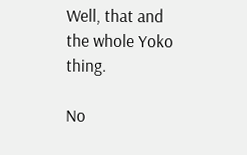Well, that and the whole Yoko thing.

No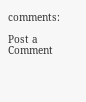comments:

Post a Comment